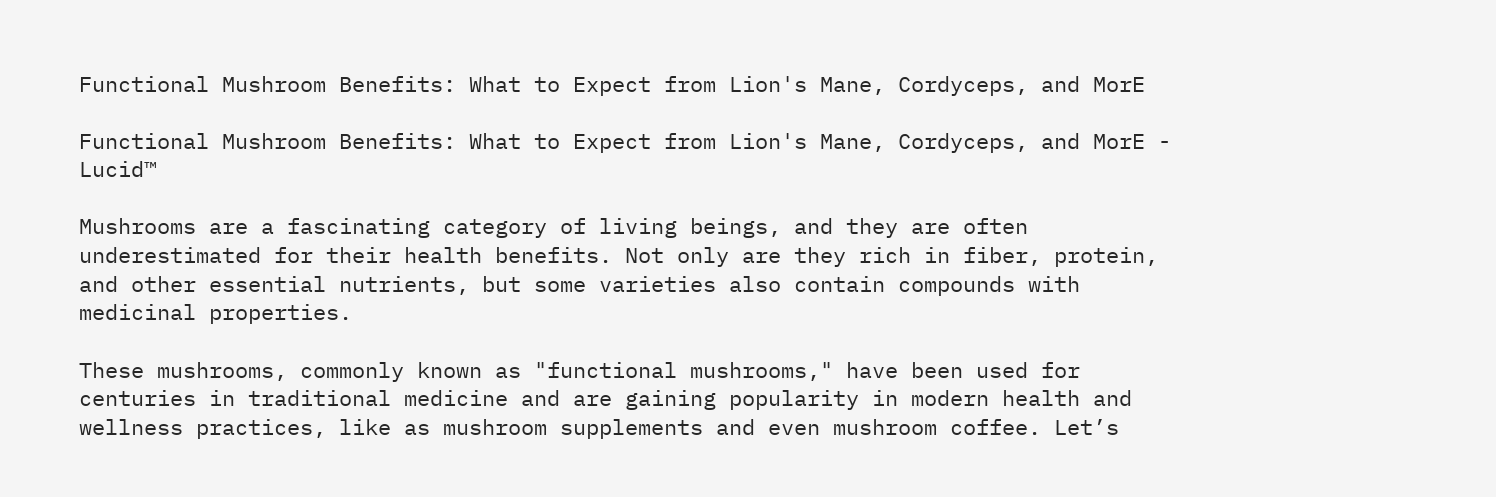Functional Mushroom Benefits: What to Expect from Lion's Mane, Cordyceps, and MorE

Functional Mushroom Benefits: What to Expect from Lion's Mane, Cordyceps, and MorE - Lucid™

Mushrooms are a fascinating category of living beings, and they are often underestimated for their health benefits. Not only are they rich in fiber, protein, and other essential nutrients, but some varieties also contain compounds with medicinal properties.

These mushrooms, commonly known as "functional mushrooms," have been used for centuries in traditional medicine and are gaining popularity in modern health and wellness practices, like as mushroom supplements and even mushroom coffee. Let’s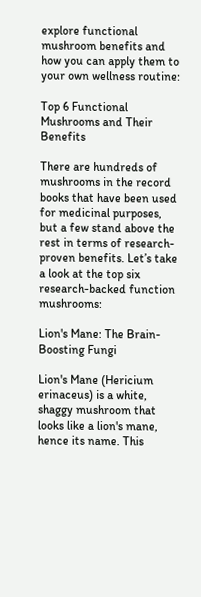explore functional mushroom benefits and how you can apply them to your own wellness routine:

Top 6 Functional Mushrooms and Their Benefits

There are hundreds of mushrooms in the record books that have been used for medicinal purposes, but a few stand above the rest in terms of research-proven benefits. Let’s take a look at the top six research-backed function mushrooms:

Lion's Mane: The Brain-Boosting Fungi

Lion's Mane (Hericium erinaceus) is a white, shaggy mushroom that looks like a lion's mane, hence its name. This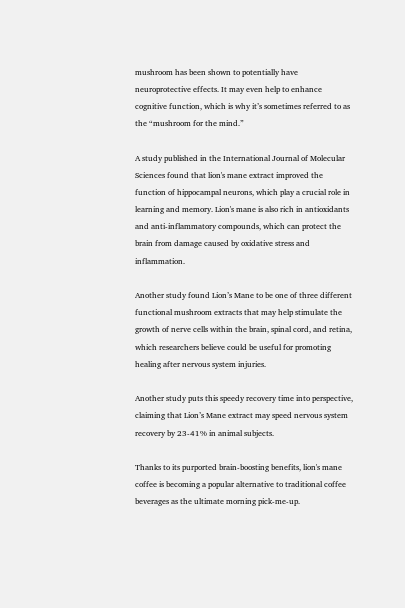mushroom has been shown to potentially have neuroprotective effects. It may even help to enhance cognitive function, which is why it’s sometimes referred to as the “mushroom for the mind.”

A study published in the International Journal of Molecular Sciences found that lion's mane extract improved the function of hippocampal neurons, which play a crucial role in learning and memory. Lion's mane is also rich in antioxidants and anti-inflammatory compounds, which can protect the brain from damage caused by oxidative stress and inflammation.

Another study found Lion’s Mane to be one of three different functional mushroom extracts that may help stimulate the growth of nerve cells within the brain, spinal cord, and retina, which researchers believe could be useful for promoting healing after nervous system injuries.

Another study puts this speedy recovery time into perspective, claiming that Lion’s Mane extract may speed nervous system recovery by 23-41% in animal subjects.

Thanks to its purported brain-boosting benefits, lion's mane coffee is becoming a popular alternative to traditional coffee beverages as the ultimate morning pick-me-up.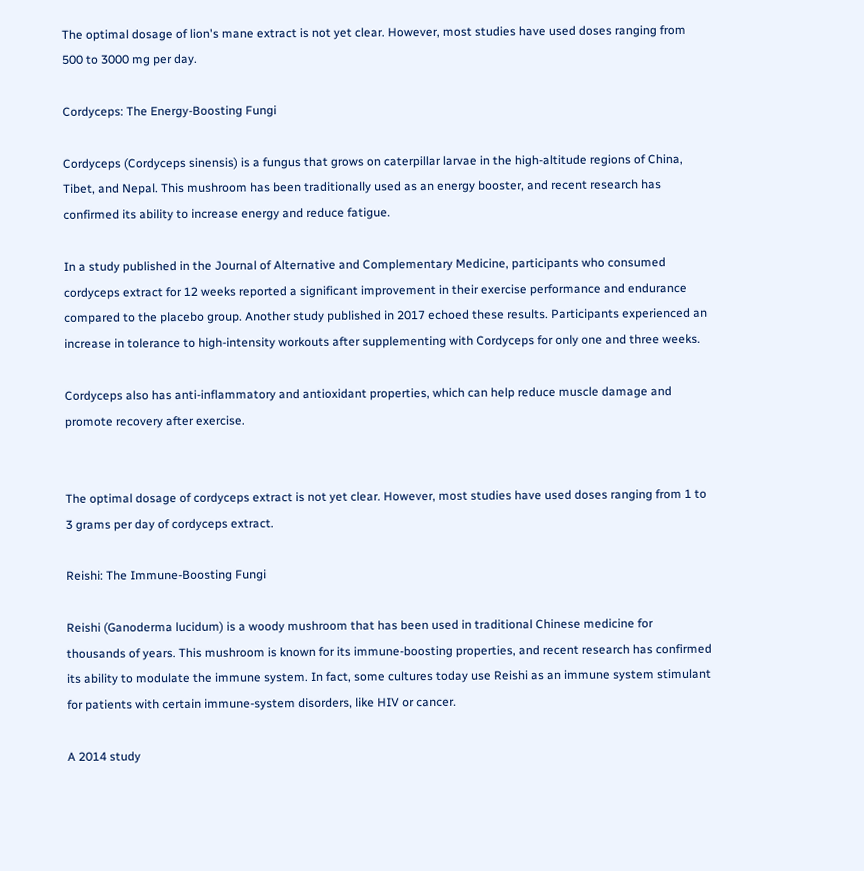The optimal dosage of lion's mane extract is not yet clear. However, most studies have used doses ranging from 500 to 3000 mg per day.

Cordyceps: The Energy-Boosting Fungi

Cordyceps (Cordyceps sinensis) is a fungus that grows on caterpillar larvae in the high-altitude regions of China, Tibet, and Nepal. This mushroom has been traditionally used as an energy booster, and recent research has confirmed its ability to increase energy and reduce fatigue.

In a study published in the Journal of Alternative and Complementary Medicine, participants who consumed cordyceps extract for 12 weeks reported a significant improvement in their exercise performance and endurance compared to the placebo group. Another study published in 2017 echoed these results. Participants experienced an increase in tolerance to high-intensity workouts after supplementing with Cordyceps for only one and three weeks.

Cordyceps also has anti-inflammatory and antioxidant properties, which can help reduce muscle damage and promote recovery after exercise.


The optimal dosage of cordyceps extract is not yet clear. However, most studies have used doses ranging from 1 to 3 grams per day of cordyceps extract.

Reishi: The Immune-Boosting Fungi

Reishi (Ganoderma lucidum) is a woody mushroom that has been used in traditional Chinese medicine for thousands of years. This mushroom is known for its immune-boosting properties, and recent research has confirmed its ability to modulate the immune system. In fact, some cultures today use Reishi as an immune system stimulant for patients with certain immune-system disorders, like HIV or cancer.

A 2014 study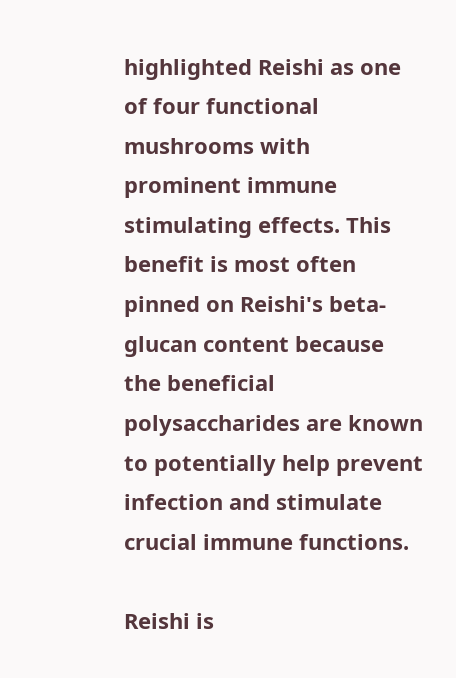highlighted Reishi as one of four functional mushrooms with prominent immune stimulating effects. This benefit is most often pinned on Reishi's beta-glucan content because the beneficial polysaccharides are known to potentially help prevent infection and stimulate crucial immune functions.

Reishi is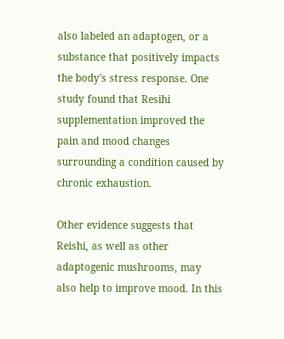also labeled an adaptogen, or a substance that positively impacts the body's stress response. One study found that Resihi supplementation improved the pain and mood changes surrounding a condition caused by chronic exhaustion.

Other evidence suggests that Reishi, as well as other adaptogenic mushrooms, may also help to improve mood. In this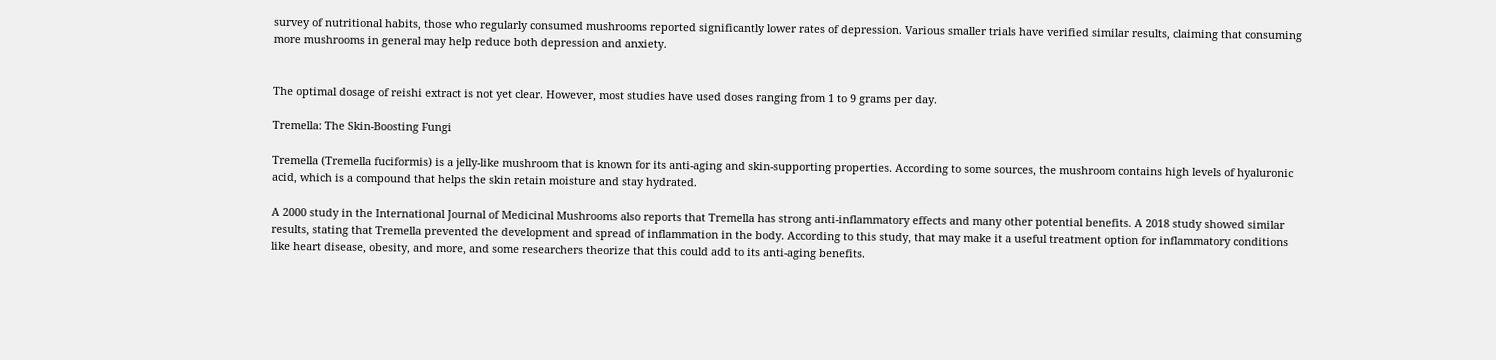survey of nutritional habits, those who regularly consumed mushrooms reported significantly lower rates of depression. Various smaller trials have verified similar results, claiming that consuming more mushrooms in general may help reduce both depression and anxiety.


The optimal dosage of reishi extract is not yet clear. However, most studies have used doses ranging from 1 to 9 grams per day.

Tremella: The Skin-Boosting Fungi

Tremella (Tremella fuciformis) is a jelly-like mushroom that is known for its anti-aging and skin-supporting properties. According to some sources, the mushroom contains high levels of hyaluronic acid, which is a compound that helps the skin retain moisture and stay hydrated.

A 2000 study in the International Journal of Medicinal Mushrooms also reports that Tremella has strong anti-inflammatory effects and many other potential benefits. A 2018 study showed similar results, stating that Tremella prevented the development and spread of inflammation in the body. According to this study, that may make it a useful treatment option for inflammatory conditions like heart disease, obesity, and more, and some researchers theorize that this could add to its anti-aging benefits.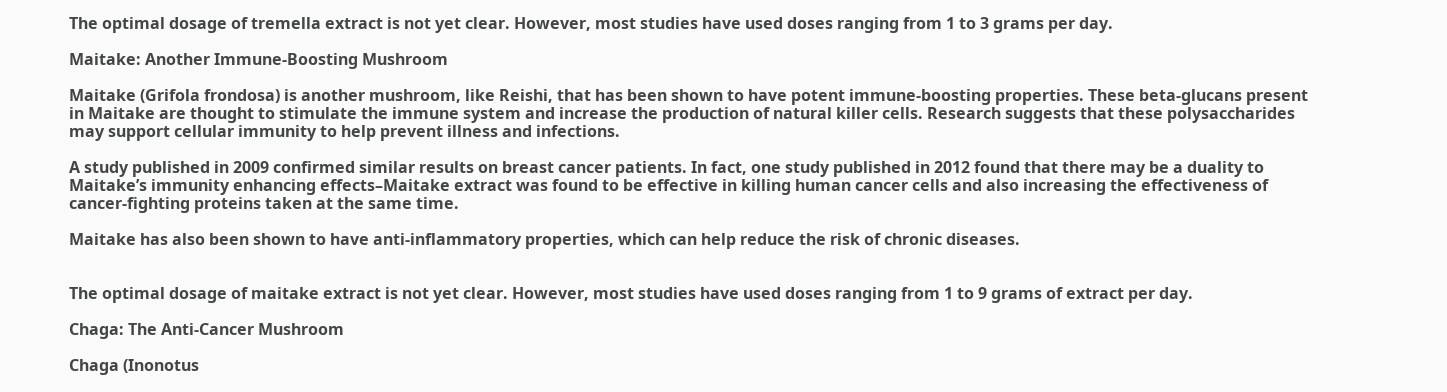The optimal dosage of tremella extract is not yet clear. However, most studies have used doses ranging from 1 to 3 grams per day.

Maitake: Another Immune-Boosting Mushroom

Maitake (Grifola frondosa) is another mushroom, like Reishi, that has been shown to have potent immune-boosting properties. These beta-glucans present in Maitake are thought to stimulate the immune system and increase the production of natural killer cells. Research suggests that these polysaccharides may support cellular immunity to help prevent illness and infections.

A study published in 2009 confirmed similar results on breast cancer patients. In fact, one study published in 2012 found that there may be a duality to Maitake’s immunity enhancing effects–Maitake extract was found to be effective in killing human cancer cells and also increasing the effectiveness of cancer-fighting proteins taken at the same time.

Maitake has also been shown to have anti-inflammatory properties, which can help reduce the risk of chronic diseases.


The optimal dosage of maitake extract is not yet clear. However, most studies have used doses ranging from 1 to 9 grams of extract per day.

Chaga: The Anti-Cancer Mushroom

Chaga (Inonotus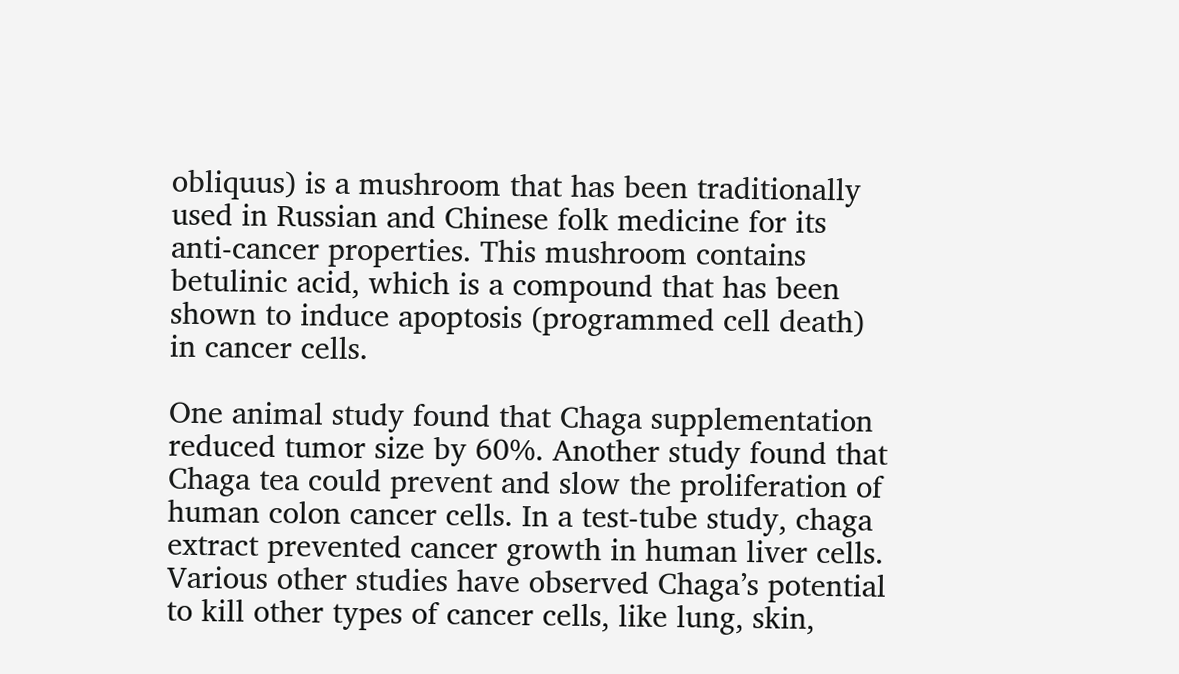obliquus) is a mushroom that has been traditionally used in Russian and Chinese folk medicine for its anti-cancer properties. This mushroom contains betulinic acid, which is a compound that has been shown to induce apoptosis (programmed cell death) in cancer cells.

One animal study found that Chaga supplementation reduced tumor size by 60%. Another study found that Chaga tea could prevent and slow the proliferation of human colon cancer cells. In a test-tube study, chaga extract prevented cancer growth in human liver cells. Various other studies have observed Chaga’s potential to kill other types of cancer cells, like lung, skin,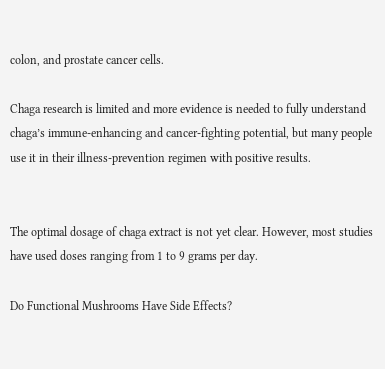colon, and prostate cancer cells.

Chaga research is limited and more evidence is needed to fully understand chaga’s immune-enhancing and cancer-fighting potential, but many people use it in their illness-prevention regimen with positive results.


The optimal dosage of chaga extract is not yet clear. However, most studies have used doses ranging from 1 to 9 grams per day.

Do Functional Mushrooms Have Side Effects?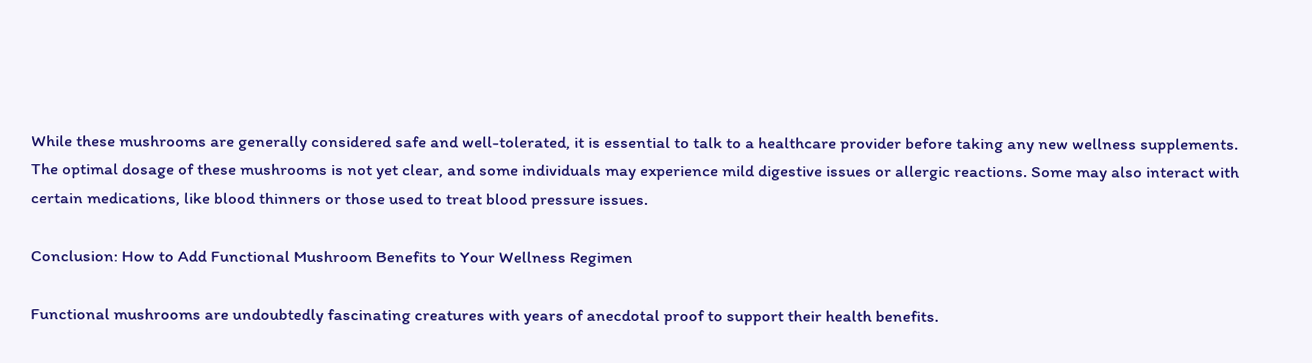While these mushrooms are generally considered safe and well-tolerated, it is essential to talk to a healthcare provider before taking any new wellness supplements. The optimal dosage of these mushrooms is not yet clear, and some individuals may experience mild digestive issues or allergic reactions. Some may also interact with certain medications, like blood thinners or those used to treat blood pressure issues.

Conclusion: How to Add Functional Mushroom Benefits to Your Wellness Regimen

Functional mushrooms are undoubtedly fascinating creatures with years of anecdotal proof to support their health benefits.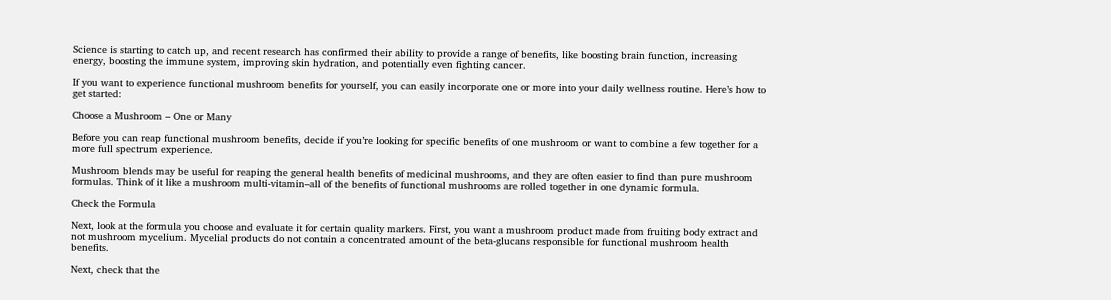Science is starting to catch up, and recent research has confirmed their ability to provide a range of benefits, like boosting brain function, increasing energy, boosting the immune system, improving skin hydration, and potentially even fighting cancer.

If you want to experience functional mushroom benefits for yourself, you can easily incorporate one or more into your daily wellness routine. Here’s how to get started:

Choose a Mushroom – One or Many

Before you can reap functional mushroom benefits, decide if you’re looking for specific benefits of one mushroom or want to combine a few together for a more full spectrum experience.

Mushroom blends may be useful for reaping the general health benefits of medicinal mushrooms, and they are often easier to find than pure mushroom formulas. Think of it like a mushroom multi-vitamin–all of the benefits of functional mushrooms are rolled together in one dynamic formula.

Check the Formula

Next, look at the formula you choose and evaluate it for certain quality markers. First, you want a mushroom product made from fruiting body extract and not mushroom mycelium. Mycelial products do not contain a concentrated amount of the beta-glucans responsible for functional mushroom health benefits.

Next, check that the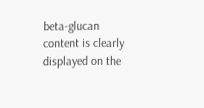beta-glucan content is clearly displayed on the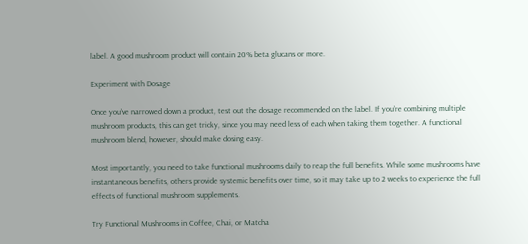label. A good mushroom product will contain 20% beta glucans or more.

Experiment with Dosage

Once you’ve narrowed down a product, test out the dosage recommended on the label. If you’re combining multiple mushroom products, this can get tricky, since you may need less of each when taking them together. A functional mushroom blend, however, should make dosing easy.

Most importantly, you need to take functional mushrooms daily to reap the full benefits. While some mushrooms have instantaneous benefits, others provide systemic benefits over time, so it may take up to 2 weeks to experience the full effects of functional mushroom supplements.

Try Functional Mushrooms in Coffee, Chai, or Matcha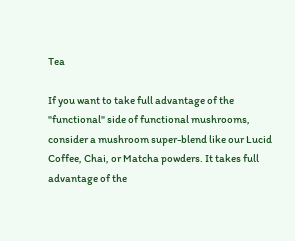Tea

If you want to take full advantage of the "functional" side of functional mushrooms, consider a mushroom super-blend like our Lucid Coffee, Chai, or Matcha powders. It takes full advantage of the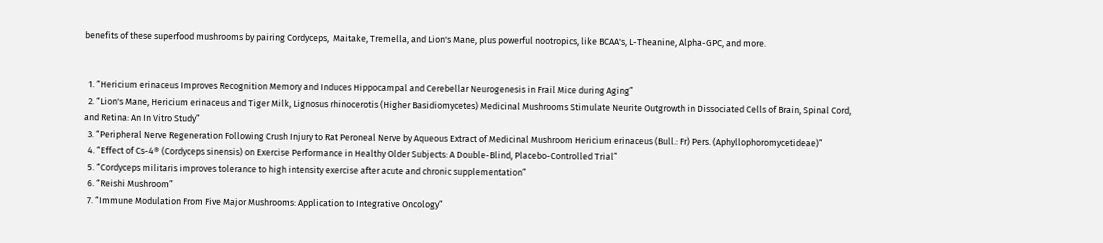benefits of these superfood mushrooms by pairing Cordyceps,  Maitake, Tremella, and Lion's Mane, plus powerful nootropics, like BCAA's, L-Theanine, Alpha-GPC, and more.


  1. “Hericium erinaceus Improves Recognition Memory and Induces Hippocampal and Cerebellar Neurogenesis in Frail Mice during Aging”
  2. “Lion's Mane, Hericium erinaceus and Tiger Milk, Lignosus rhinocerotis (Higher Basidiomycetes) Medicinal Mushrooms Stimulate Neurite Outgrowth in Dissociated Cells of Brain, Spinal Cord, and Retina: An In Vitro Study”
  3. “Peripheral Nerve Regeneration Following Crush Injury to Rat Peroneal Nerve by Aqueous Extract of Medicinal Mushroom Hericium erinaceus (Bull.: Fr) Pers. (Aphyllophoromycetideae)”
  4. “Effect of Cs-4® (Cordyceps sinensis) on Exercise Performance in Healthy Older Subjects: A Double-Blind, Placebo-Controlled Trial”
  5. “Cordyceps militaris improves tolerance to high intensity exercise after acute and chronic supplementation”
  6. “Reishi Mushroom”
  7. “Immune Modulation From Five Major Mushrooms: Application to Integrative Oncology”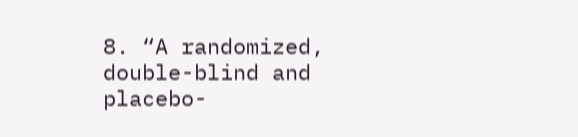8. “A randomized, double-blind and placebo-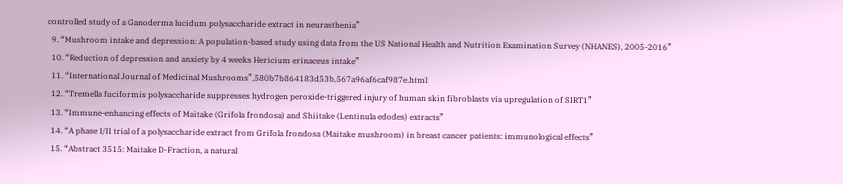controlled study of a Ganoderma lucidum polysaccharide extract in neurasthenia”
  9. “Mushroom intake and depression: A population-based study using data from the US National Health and Nutrition Examination Survey (NHANES), 2005-2016”
  10. “Reduction of depression and anxiety by 4 weeks Hericium erinaceus intake”
  11. “International Journal of Medicinal Mushrooms”,580b7b864183d53b,567a96af6caf987e.html
  12. “Tremella fuciformis polysaccharide suppresses hydrogen peroxide-triggered injury of human skin fibroblasts via upregulation of SIRT1”
  13. “Immune-enhancing effects of Maitake (Grifola frondosa) and Shiitake (Lentinula edodes) extracts”
  14. “A phase I/II trial of a polysaccharide extract from Grifola frondosa (Maitake mushroom) in breast cancer patients: immunological effects”
  15. “Abstract 3515: Maitake D-Fraction, a natural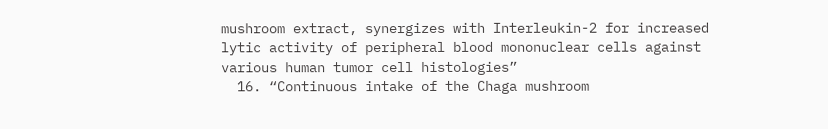mushroom extract, synergizes with Interleukin-2 for increased lytic activity of peripheral blood mononuclear cells against various human tumor cell histologies”
  16. “Continuous intake of the Chaga mushroom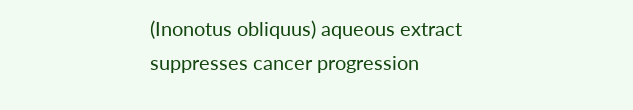(Inonotus obliquus) aqueous extract suppresses cancer progression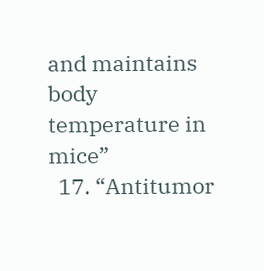and maintains body temperature in mice”
  17. “Antitumor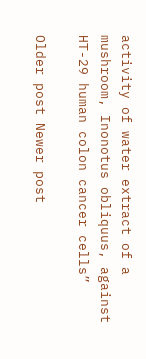activity of water extract of a mushroom, Inonotus obliquus, against HT-29 human colon cancer cells”

Older post Newer post